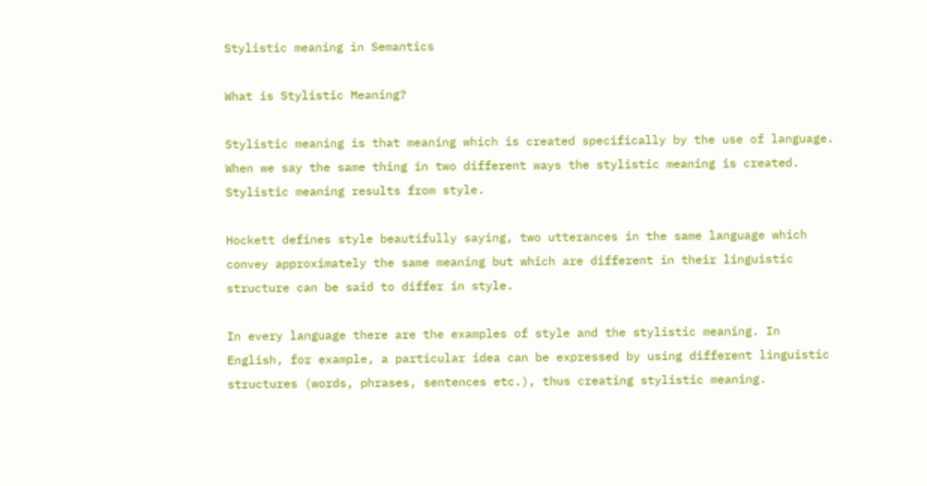Stylistic meaning in Semantics

What is Stylistic Meaning?

Stylistic meaning is that meaning which is created specifically by the use of language. When we say the same thing in two different ways the stylistic meaning is created. Stylistic meaning results from style.

Hockett defines style beautifully saying, two utterances in the same language which convey approximately the same meaning but which are different in their linguistic structure can be said to differ in style.

In every language there are the examples of style and the stylistic meaning. In English, for example, a particular idea can be expressed by using different linguistic structures (words, phrases, sentences etc.), thus creating stylistic meaning.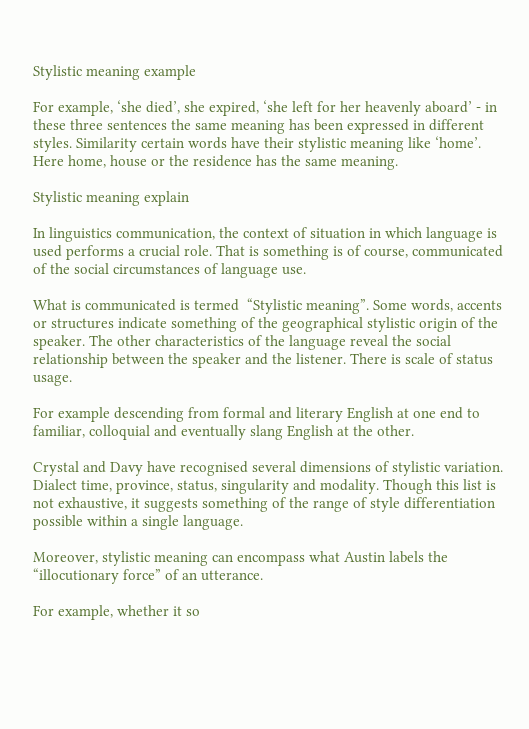Stylistic meaning example

For example, ‘she died’, she expired, ‘she left for her heavenly aboard’ - in these three sentences the same meaning has been expressed in different styles. Similarity certain words have their stylistic meaning like ‘home’. Here home, house or the residence has the same meaning.

Stylistic meaning explain

In linguistics communication, the context of situation in which language is used performs a crucial role. That is something is of course, communicated of the social circumstances of language use.

What is communicated is termed  “Stylistic meaning”. Some words, accents or structures indicate something of the geographical stylistic origin of the speaker. The other characteristics of the language reveal the social relationship between the speaker and the listener. There is scale of status usage.

For example descending from formal and literary English at one end to familiar, colloquial and eventually slang English at the other.

Crystal and Davy have recognised several dimensions of stylistic variation. Dialect time, province, status, singularity and modality. Though this list is not exhaustive, it suggests something of the range of style differentiation possible within a single language.

Moreover, stylistic meaning can encompass what Austin labels the “illocutionary force” of an utterance.

For example, whether it so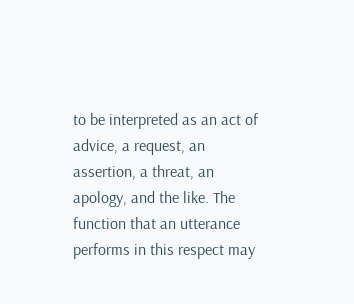to be interpreted as an act of advice, a request, an assertion, a threat, an apology, and the like. The function that an utterance performs in this respect may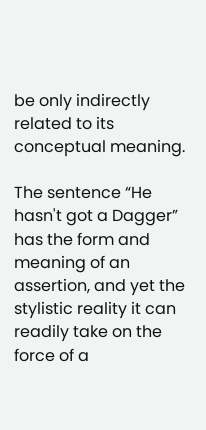be only indirectly related to its conceptual meaning.

The sentence “He hasn't got a Dagger” has the form and meaning of an assertion, and yet the stylistic reality it can readily take on the force of a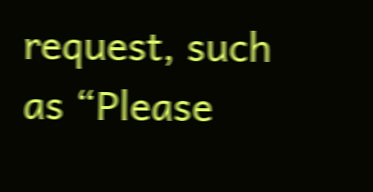request, such as “Please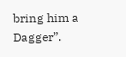bring him a Dagger”.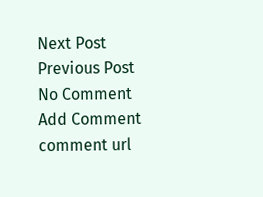Next Post Previous Post
No Comment
Add Comment
comment url